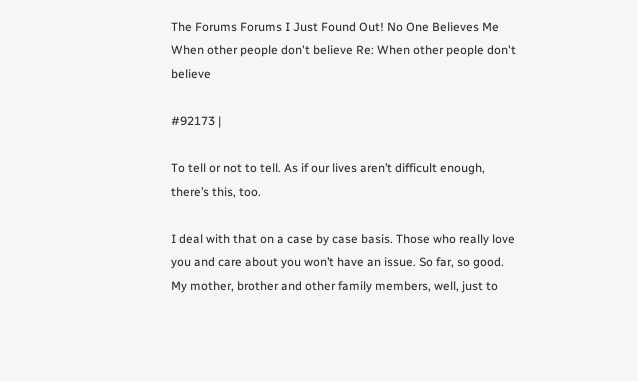The Forums Forums I Just Found Out! No One Believes Me When other people don't believe Re: When other people don't believe

#92173 |

To tell or not to tell. As if our lives aren’t difficult enough, there’s this, too.

I deal with that on a case by case basis. Those who really love you and care about you won’t have an issue. So far, so good. My mother, brother and other family members, well, just to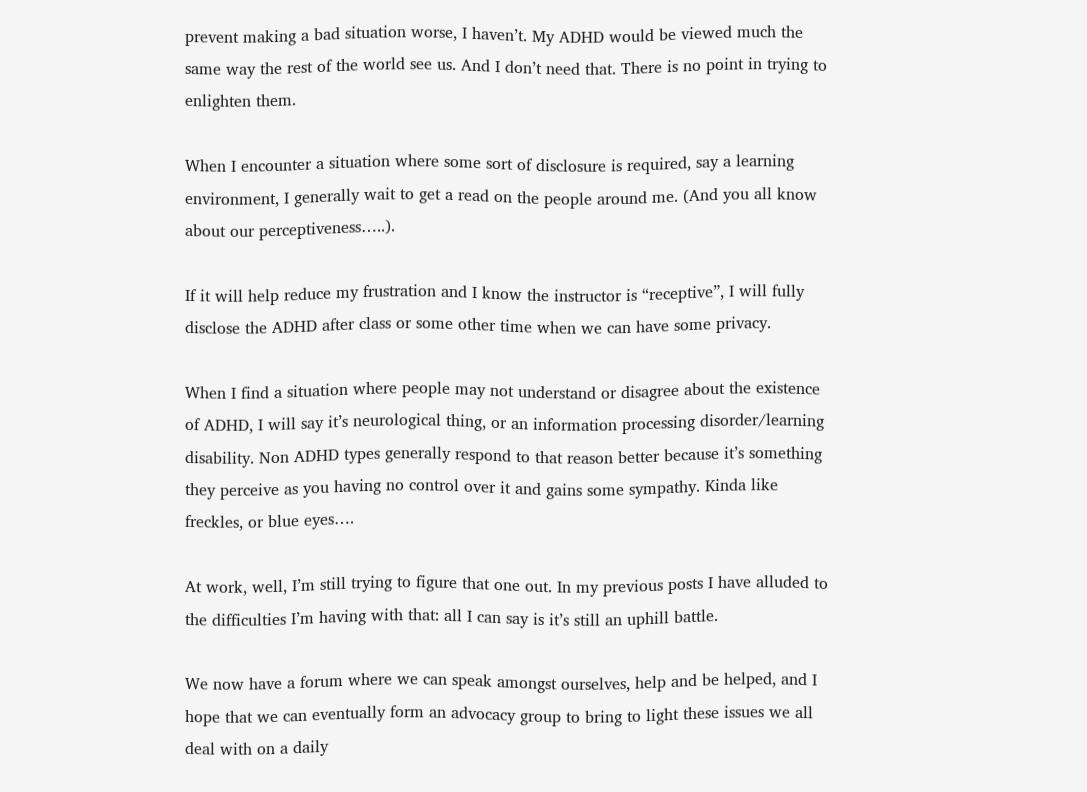prevent making a bad situation worse, I haven’t. My ADHD would be viewed much the same way the rest of the world see us. And I don’t need that. There is no point in trying to enlighten them.

When I encounter a situation where some sort of disclosure is required, say a learning environment, I generally wait to get a read on the people around me. (And you all know about our perceptiveness…..).

If it will help reduce my frustration and I know the instructor is “receptive”, I will fully disclose the ADHD after class or some other time when we can have some privacy.

When I find a situation where people may not understand or disagree about the existence of ADHD, I will say it’s neurological thing, or an information processing disorder/learning disability. Non ADHD types generally respond to that reason better because it’s something they perceive as you having no control over it and gains some sympathy. Kinda like freckles, or blue eyes….

At work, well, I’m still trying to figure that one out. In my previous posts I have alluded to the difficulties I’m having with that: all I can say is it’s still an uphill battle.

We now have a forum where we can speak amongst ourselves, help and be helped, and I hope that we can eventually form an advocacy group to bring to light these issues we all deal with on a daily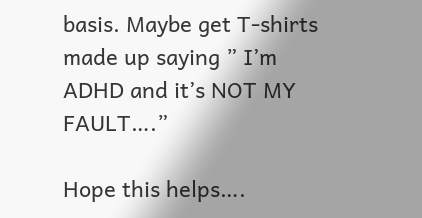basis. Maybe get T-shirts made up saying ” I’m ADHD and it’s NOT MY FAULT….”

Hope this helps….